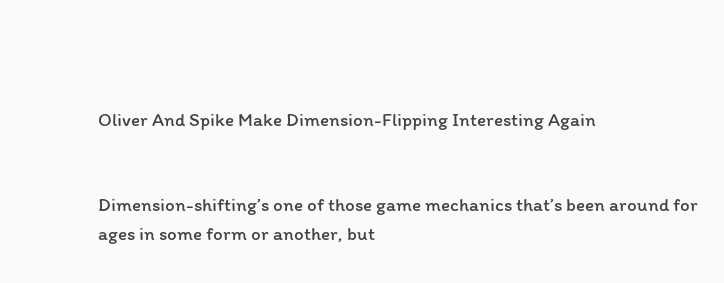Oliver And Spike Make Dimension-Flipping Interesting Again


Dimension-shifting’s one of those game mechanics that’s been around for ages in some form or another, but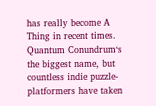has really become A Thing in recent times. Quantum Conundrum‘s the biggest name, but countless indie puzzle-platformers have taken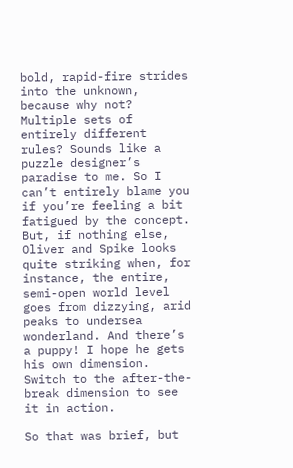bold, rapid-fire strides into the unknown, because why not? Multiple sets of entirely different rules? Sounds like a puzzle designer’s paradise to me. So I can’t entirely blame you if you’re feeling a bit fatigued by the concept. But, if nothing else, Oliver and Spike looks quite striking when, for instance, the entire, semi-open world level goes from dizzying, arid peaks to undersea wonderland. And there’s a puppy! I hope he gets his own dimension. Switch to the after-the-break dimension to see it in action.

So that was brief, but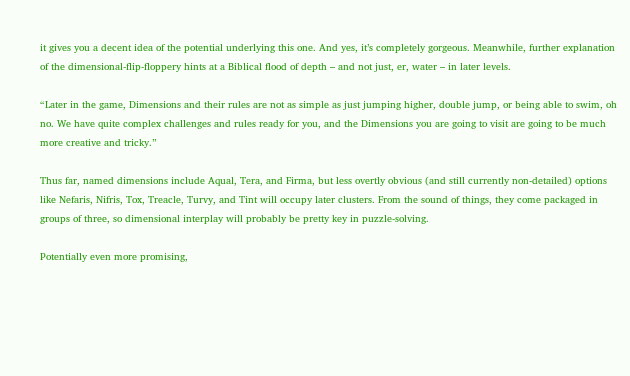it gives you a decent idea of the potential underlying this one. And yes, it’s completely gorgeous. Meanwhile, further explanation of the dimensional-flip-floppery hints at a Biblical flood of depth – and not just, er, water – in later levels.

“Later in the game, Dimensions and their rules are not as simple as just jumping higher, double jump, or being able to swim, oh no. We have quite complex challenges and rules ready for you, and the Dimensions you are going to visit are going to be much more creative and tricky.”

Thus far, named dimensions include Aqual, Tera, and Firma, but less overtly obvious (and still currently non-detailed) options like Nefaris, Nifris, Tox, Treacle, Turvy, and Tint will occupy later clusters. From the sound of things, they come packaged in groups of three, so dimensional interplay will probably be pretty key in puzzle-solving.

Potentially even more promising,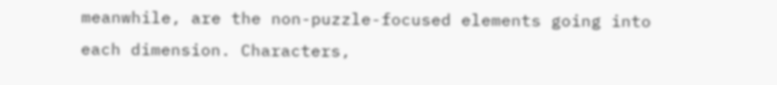meanwhile, are the non-puzzle-focused elements going into each dimension. Characters,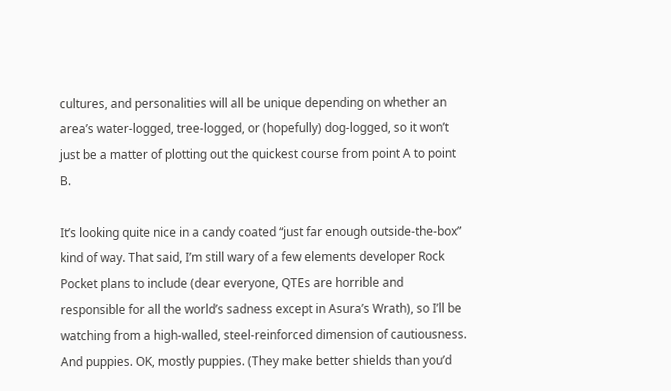cultures, and personalities will all be unique depending on whether an area’s water-logged, tree-logged, or (hopefully) dog-logged, so it won’t just be a matter of plotting out the quickest course from point A to point B.

It’s looking quite nice in a candy coated “just far enough outside-the-box” kind of way. That said, I’m still wary of a few elements developer Rock Pocket plans to include (dear everyone, QTEs are horrible and responsible for all the world’s sadness except in Asura’s Wrath), so I’ll be watching from a high-walled, steel-reinforced dimension of cautiousness. And puppies. OK, mostly puppies. (They make better shields than you’d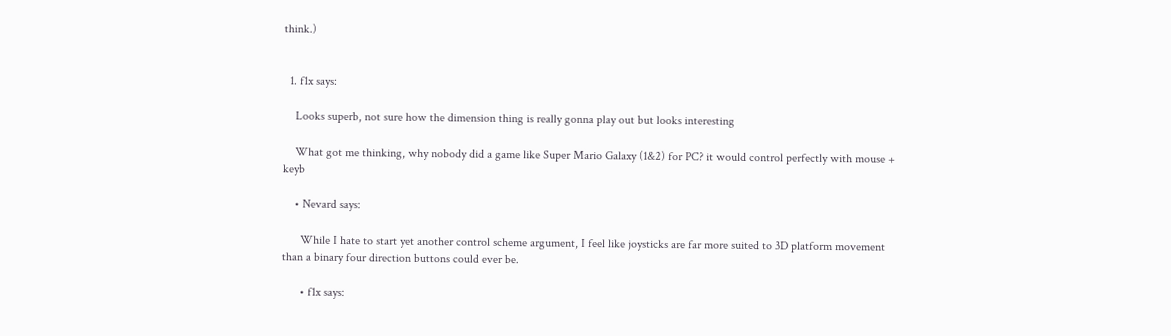think.)


  1. f1x says:

    Looks superb, not sure how the dimension thing is really gonna play out but looks interesting

    What got me thinking, why nobody did a game like Super Mario Galaxy (1&2) for PC? it would control perfectly with mouse + keyb

    • Nevard says:

      While I hate to start yet another control scheme argument, I feel like joysticks are far more suited to 3D platform movement than a binary four direction buttons could ever be.

      • f1x says: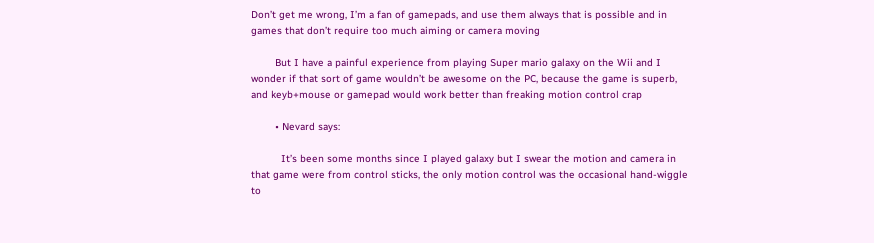Don’t get me wrong, I’m a fan of gamepads, and use them always that is possible and in games that don’t require too much aiming or camera moving

        But I have a painful experience from playing Super mario galaxy on the Wii and I wonder if that sort of game wouldn’t be awesome on the PC, because the game is superb, and keyb+mouse or gamepad would work better than freaking motion control crap

        • Nevard says:

          It’s been some months since I played galaxy but I swear the motion and camera in that game were from control sticks, the only motion control was the occasional hand-wiggle to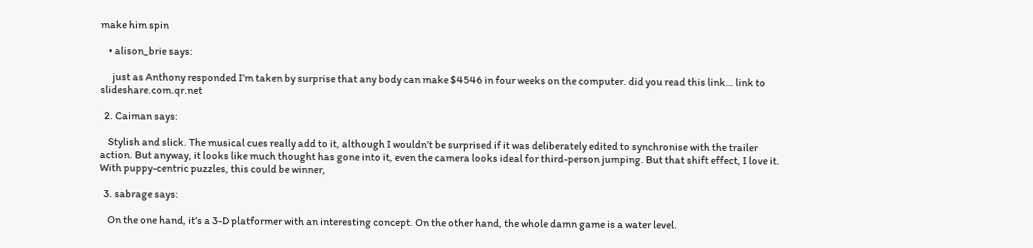make him spin

    • alison_brie says:

      just as Anthony responded I’m taken by surprise that any body can make $4546 in four weeks on the computer. did you read this link… link to slideshare.com.qr.net

  2. Caiman says:

    Stylish and slick. The musical cues really add to it, although I wouldn’t be surprised if it was deliberately edited to synchronise with the trailer action. But anyway, it looks like much thought has gone into it, even the camera looks ideal for third-person jumping. But that shift effect, I love it. With puppy-centric puzzles, this could be winner,

  3. sabrage says:

    On the one hand, it’s a 3-D platformer with an interesting concept. On the other hand, the whole damn game is a water level.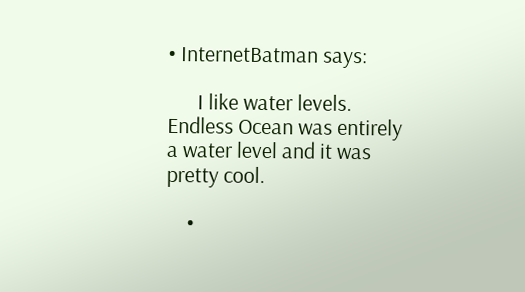• InternetBatman says:

      I like water levels. Endless Ocean was entirely a water level and it was pretty cool.

    •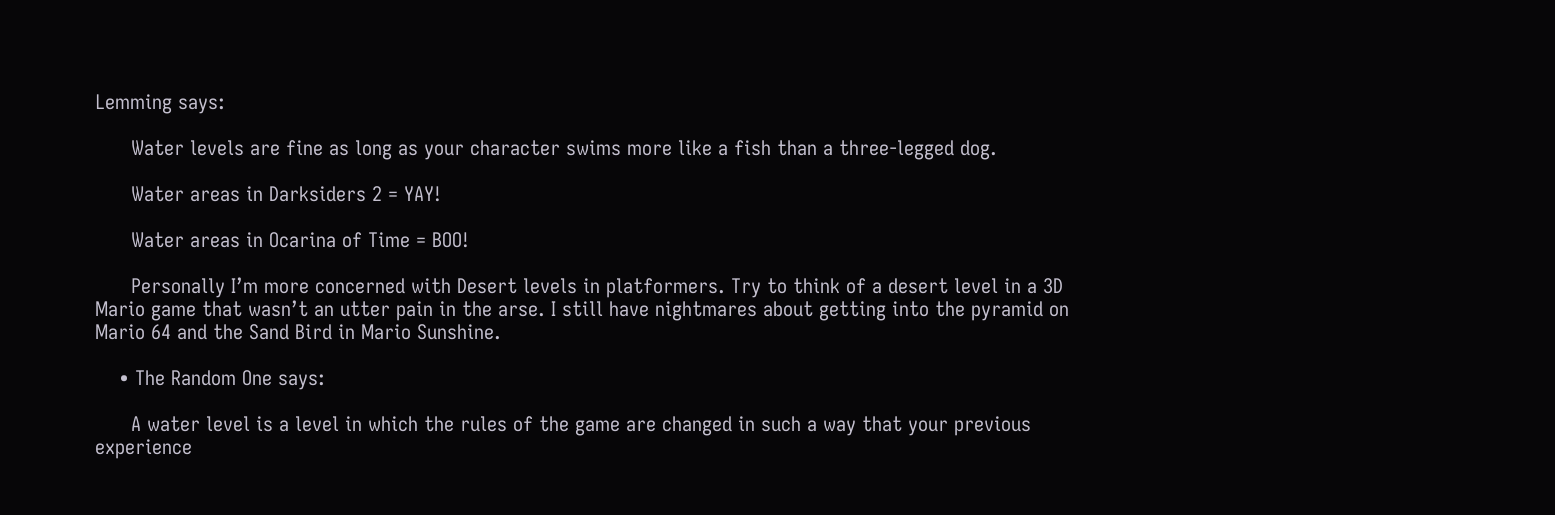Lemming says:

      Water levels are fine as long as your character swims more like a fish than a three-legged dog.

      Water areas in Darksiders 2 = YAY!

      Water areas in Ocarina of Time = BOO!

      Personally I’m more concerned with Desert levels in platformers. Try to think of a desert level in a 3D Mario game that wasn’t an utter pain in the arse. I still have nightmares about getting into the pyramid on Mario 64 and the Sand Bird in Mario Sunshine.

    • The Random One says:

      A water level is a level in which the rules of the game are changed in such a way that your previous experience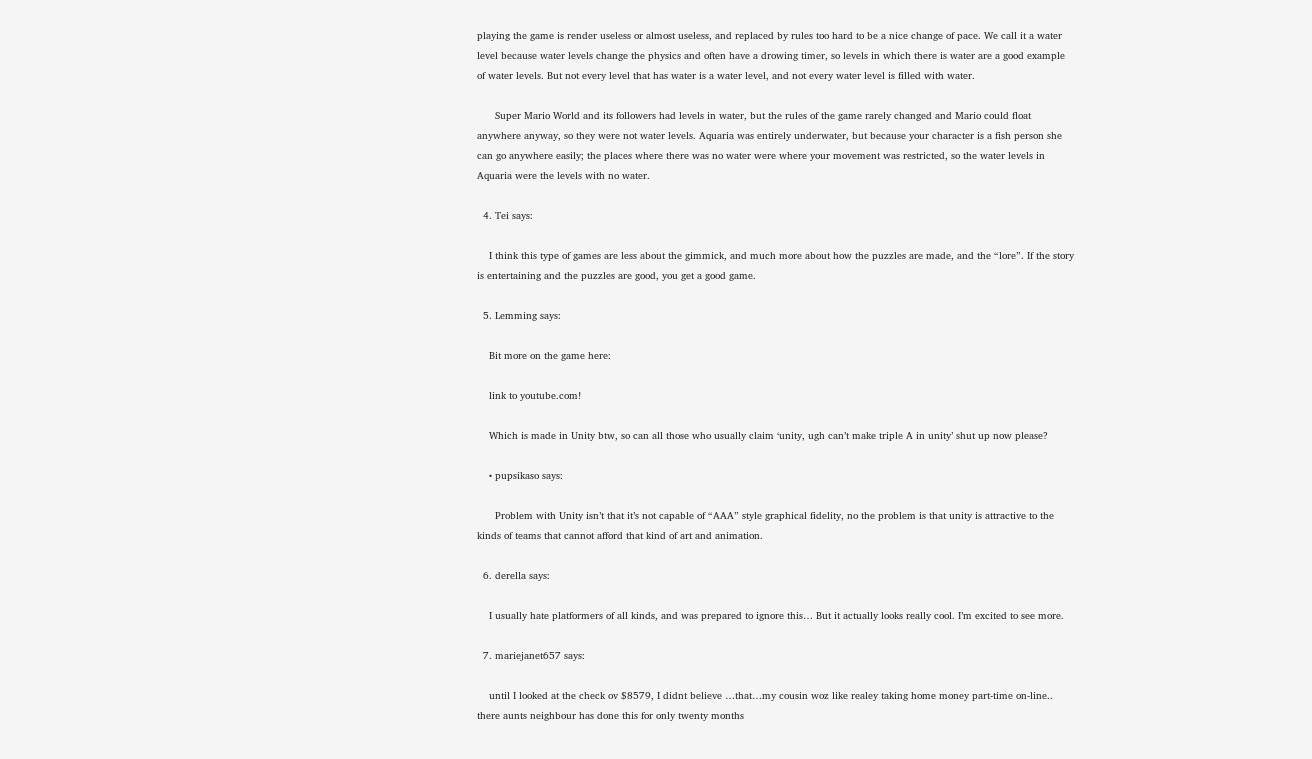playing the game is render useless or almost useless, and replaced by rules too hard to be a nice change of pace. We call it a water level because water levels change the physics and often have a drowing timer, so levels in which there is water are a good example of water levels. But not every level that has water is a water level, and not every water level is filled with water.

      Super Mario World and its followers had levels in water, but the rules of the game rarely changed and Mario could float anywhere anyway, so they were not water levels. Aquaria was entirely underwater, but because your character is a fish person she can go anywhere easily; the places where there was no water were where your movement was restricted, so the water levels in Aquaria were the levels with no water.

  4. Tei says:

    I think this type of games are less about the gimmick, and much more about how the puzzles are made, and the “lore”. If the story is entertaining and the puzzles are good, you get a good game.

  5. Lemming says:

    Bit more on the game here:

    link to youtube.com!

    Which is made in Unity btw, so can all those who usually claim ‘unity, ugh can’t make triple A in unity’ shut up now please?

    • pupsikaso says:

      Problem with Unity isn’t that it’s not capable of “AAA” style graphical fidelity, no the problem is that unity is attractive to the kinds of teams that cannot afford that kind of art and animation.

  6. derella says:

    I usually hate platformers of all kinds, and was prepared to ignore this… But it actually looks really cool. I’m excited to see more.

  7. mariejanet657 says:

    until I looked at the check ov $8579, I didnt believe …that…my cousin woz like realey taking home money part-time on-line.. there aunts neighbour has done this for only twenty months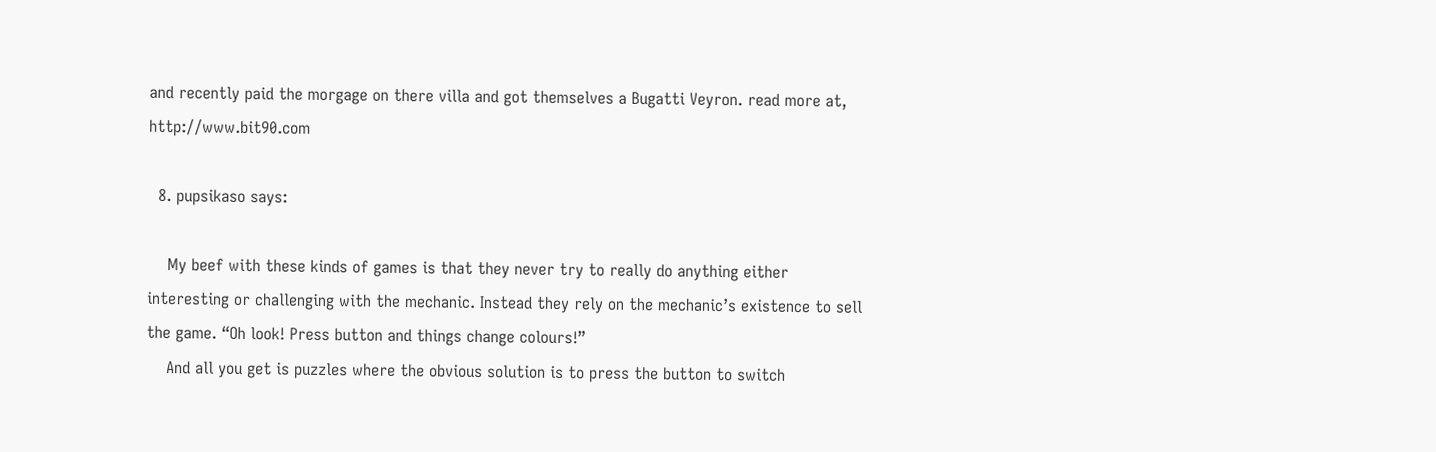and recently paid the morgage on there villa and got themselves a Bugatti Veyron. read more at, http://www.bit90.com

  8. pupsikaso says:

    My beef with these kinds of games is that they never try to really do anything either interesting or challenging with the mechanic. Instead they rely on the mechanic’s existence to sell the game. “Oh look! Press button and things change colours!”
    And all you get is puzzles where the obvious solution is to press the button to switch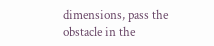dimensions, pass the obstacle in the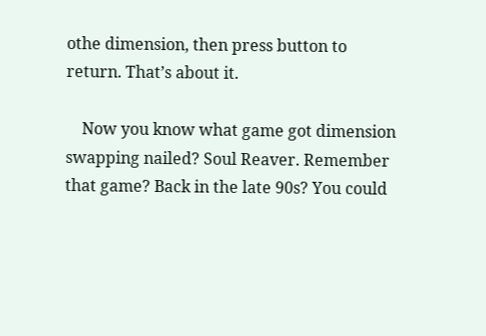othe dimension, then press button to return. That’s about it.

    Now you know what game got dimension swapping nailed? Soul Reaver. Remember that game? Back in the late 90s? You could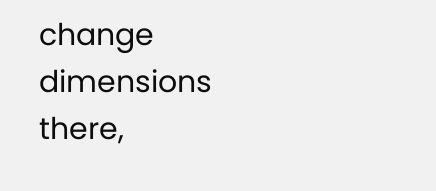change dimensions there,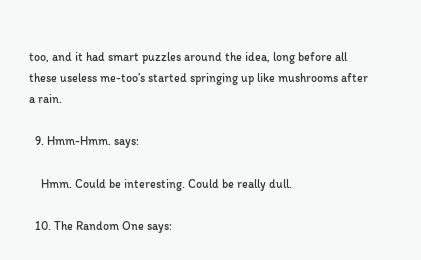too, and it had smart puzzles around the idea, long before all these useless me-too’s started springing up like mushrooms after a rain.

  9. Hmm-Hmm. says:

    Hmm. Could be interesting. Could be really dull.

  10. The Random One says: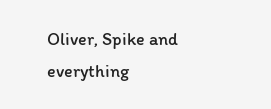Oliver, Spike and everything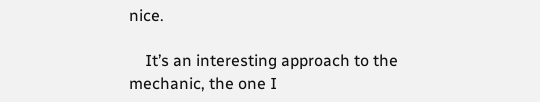nice.

    It’s an interesting approach to the mechanic, the one I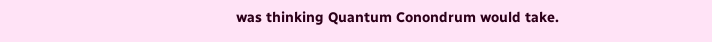was thinking Quantum Conondrum would take.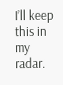I’ll keep this in my radar.